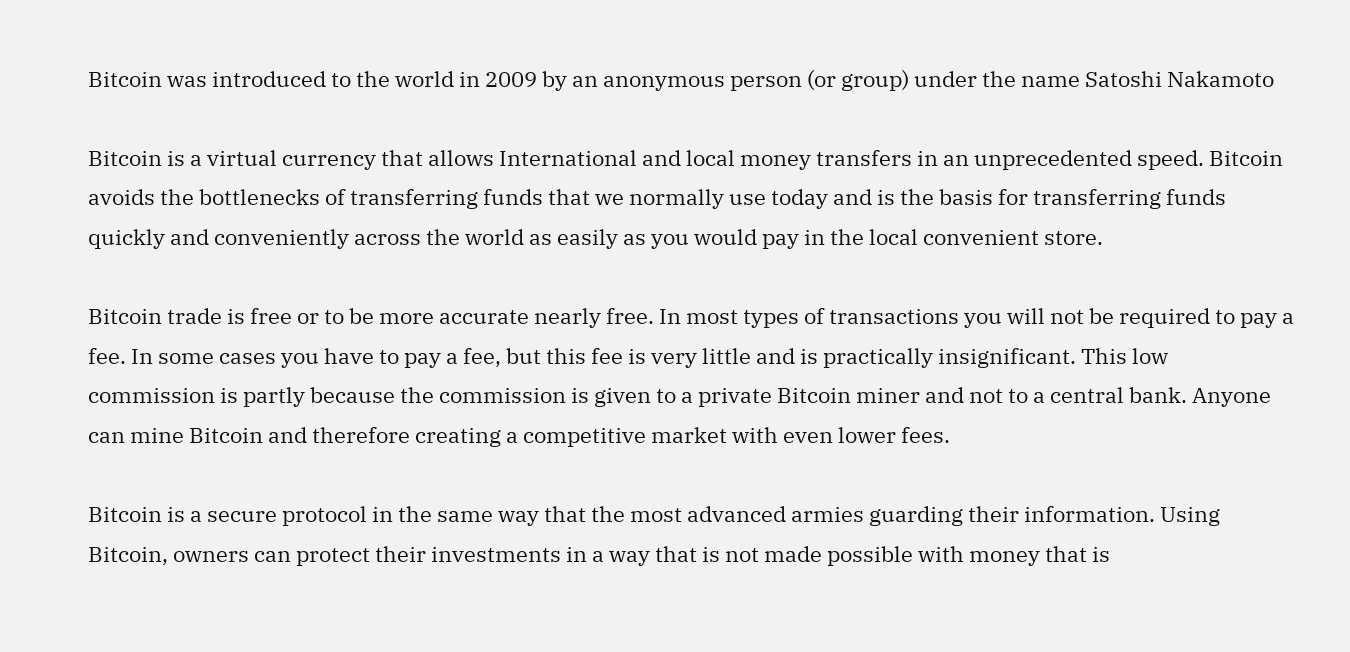Bitcoin was introduced to the world in 2009 by an anonymous person (or group) under the name Satoshi Nakamoto

Bitcoin is a virtual currency that allows International and local money transfers in an unprecedented speed. Bitcoin avoids the bottlenecks of transferring funds that we normally use today and is the basis for transferring funds quickly and conveniently across the world as easily as you would pay in the local convenient store.

Bitcoin trade is free or to be more accurate nearly free. In most types of transactions you will not be required to pay a fee. In some cases you have to pay a fee, but this fee is very little and is practically insignificant. This low commission is partly because the commission is given to a private Bitcoin miner and not to a central bank. Anyone can mine Bitcoin and therefore creating a competitive market with even lower fees.

Bitcoin is a secure protocol in the same way that the most advanced armies guarding their information. Using Bitcoin, owners can protect their investments in a way that is not made possible with money that is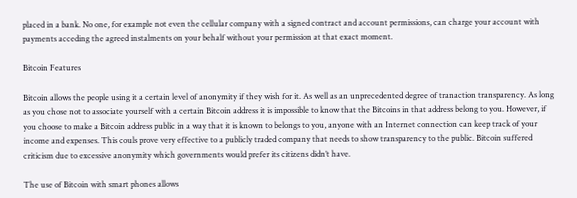placed in a bank. No one, for example not even the cellular company with a signed contract and account permissions, can charge your account with payments acceding the agreed instalments on your behalf without your permission at that exact moment.

Bitcoin Features

Bitcoin allows the people using it a certain level of anonymity if they wish for it. As well as an unprecedented degree of tranaction transparency. As long as you chose not to associate yourself with a certain Bitcoin address it is impossible to know that the Bitcoins in that address belong to you. However, if you choose to make a Bitcoin address public in a way that it is known to belongs to you, anyone with an Internet connection can keep track of your income and expenses. This couls prove very effective to a publicly traded company that needs to show transparency to the public. Bitcoin suffered criticism due to excessive anonymity which governments would prefer its citizens didn’t have.

The use of Bitcoin with smart phones allows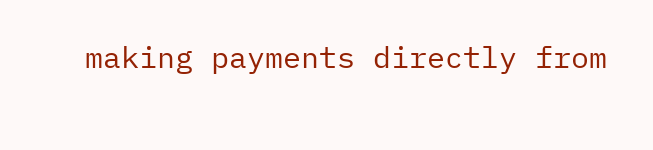making payments directly from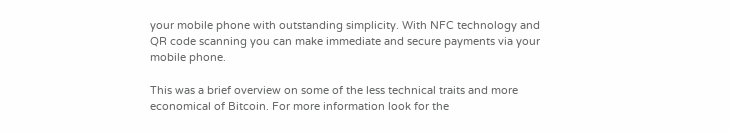your mobile phone with outstanding simplicity. With NFC technology and QR code scanning you can make immediate and secure payments via your mobile phone.

This was a brief overview on some of the less technical traits and more economical of Bitcoin. For more information look for the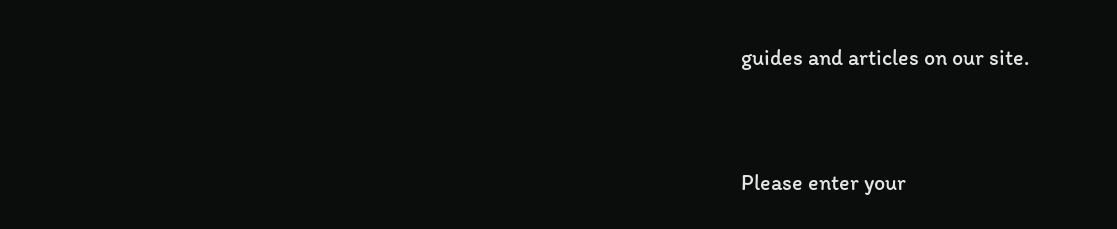guides and articles on our site.


Please enter your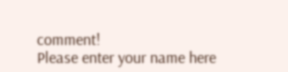comment!
Please enter your name here